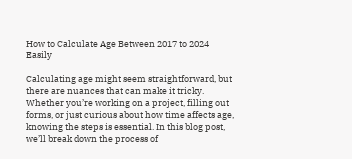How to Calculate Age Between 2017 to 2024 Easily

Calculating age might seem straightforward, but there are nuances that can make it tricky. Whether you’re working on a project, filling out forms, or just curious about how time affects age, knowing the steps is essential. In this blog post, we’ll break down the process of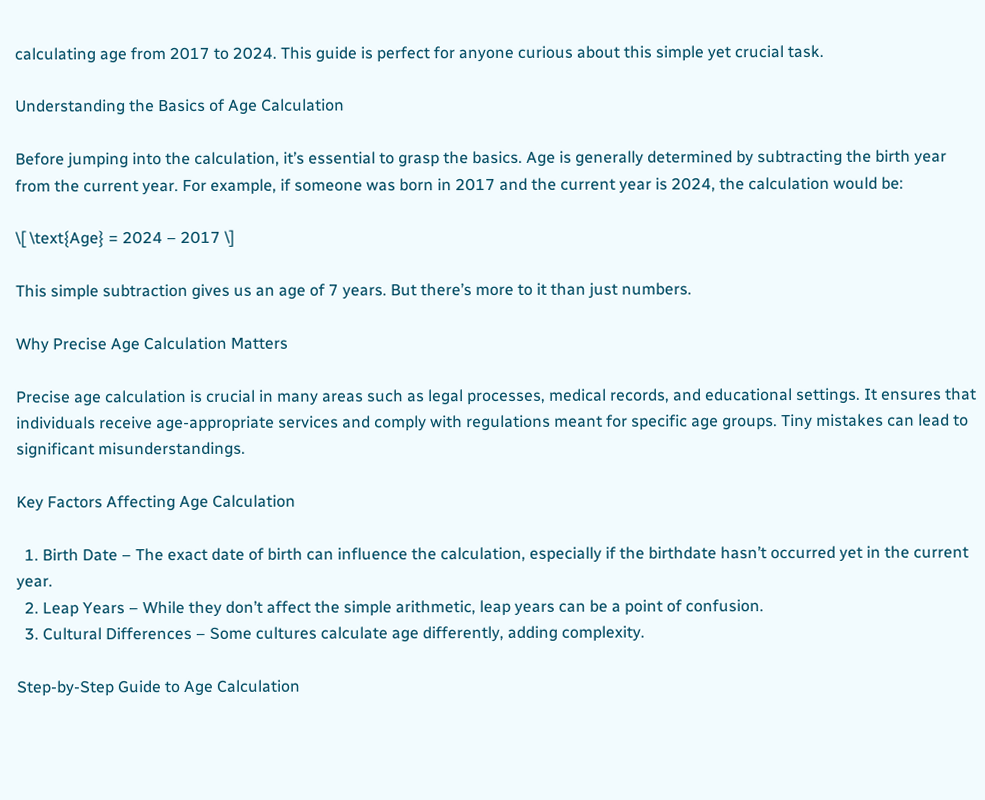calculating age from 2017 to 2024. This guide is perfect for anyone curious about this simple yet crucial task.

Understanding the Basics of Age Calculation

Before jumping into the calculation, it’s essential to grasp the basics. Age is generally determined by subtracting the birth year from the current year. For example, if someone was born in 2017 and the current year is 2024, the calculation would be:

\[ \text{Age} = 2024 – 2017 \]

This simple subtraction gives us an age of 7 years. But there’s more to it than just numbers.

Why Precise Age Calculation Matters

Precise age calculation is crucial in many areas such as legal processes, medical records, and educational settings. It ensures that individuals receive age-appropriate services and comply with regulations meant for specific age groups. Tiny mistakes can lead to significant misunderstandings.

Key Factors Affecting Age Calculation

  1. Birth Date – The exact date of birth can influence the calculation, especially if the birthdate hasn’t occurred yet in the current year.
  2. Leap Years – While they don’t affect the simple arithmetic, leap years can be a point of confusion.
  3. Cultural Differences – Some cultures calculate age differently, adding complexity.

Step-by-Step Guide to Age Calculation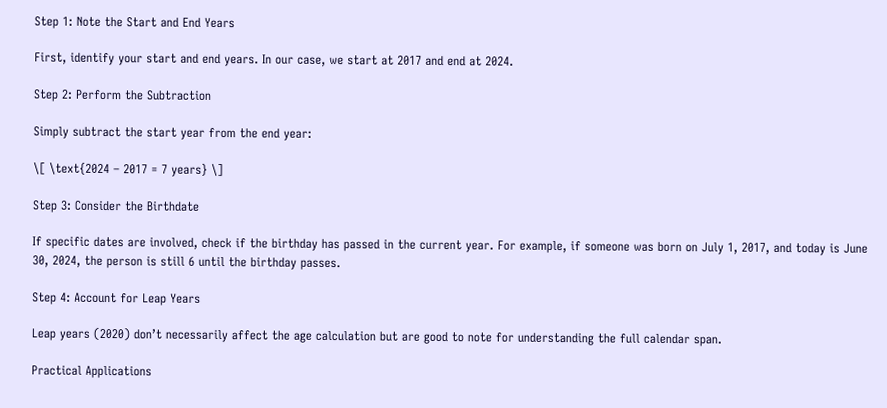Step 1: Note the Start and End Years

First, identify your start and end years. In our case, we start at 2017 and end at 2024.

Step 2: Perform the Subtraction

Simply subtract the start year from the end year:

\[ \text{2024 – 2017 = 7 years} \]

Step 3: Consider the Birthdate

If specific dates are involved, check if the birthday has passed in the current year. For example, if someone was born on July 1, 2017, and today is June 30, 2024, the person is still 6 until the birthday passes.

Step 4: Account for Leap Years

Leap years (2020) don’t necessarily affect the age calculation but are good to note for understanding the full calendar span.

Practical Applications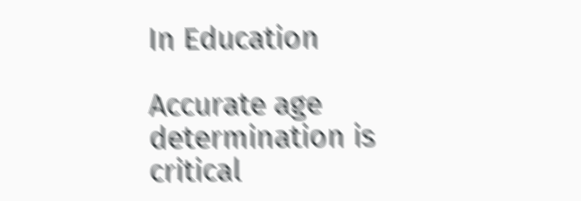In Education

Accurate age determination is critical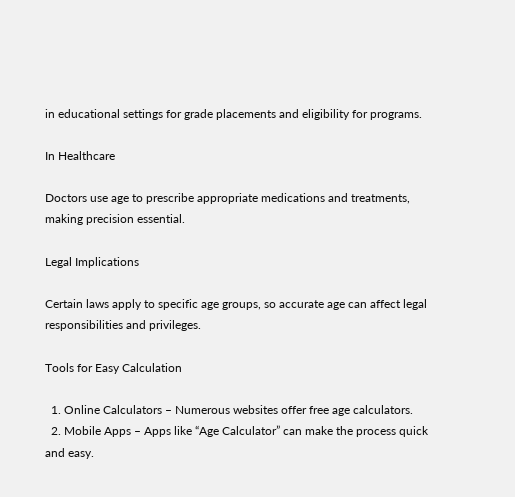in educational settings for grade placements and eligibility for programs.

In Healthcare

Doctors use age to prescribe appropriate medications and treatments, making precision essential.

Legal Implications

Certain laws apply to specific age groups, so accurate age can affect legal responsibilities and privileges.

Tools for Easy Calculation

  1. Online Calculators – Numerous websites offer free age calculators.
  2. Mobile Apps – Apps like “Age Calculator” can make the process quick and easy.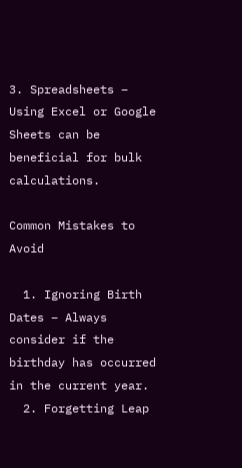3. Spreadsheets – Using Excel or Google Sheets can be beneficial for bulk calculations.

Common Mistakes to Avoid

  1. Ignoring Birth Dates – Always consider if the birthday has occurred in the current year.
  2. Forgetting Leap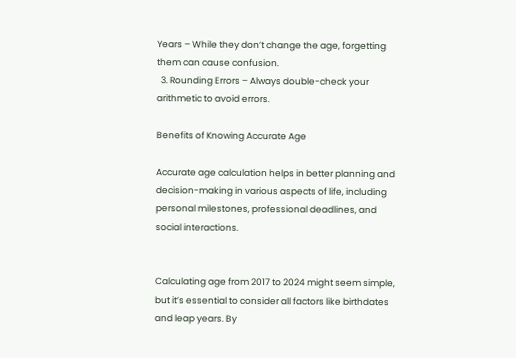Years – While they don’t change the age, forgetting them can cause confusion.
  3. Rounding Errors – Always double-check your arithmetic to avoid errors.

Benefits of Knowing Accurate Age

Accurate age calculation helps in better planning and decision-making in various aspects of life, including personal milestones, professional deadlines, and social interactions.


Calculating age from 2017 to 2024 might seem simple, but it’s essential to consider all factors like birthdates and leap years. By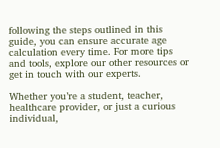following the steps outlined in this guide, you can ensure accurate age calculation every time. For more tips and tools, explore our other resources or get in touch with our experts.

Whether you’re a student, teacher, healthcare provider, or just a curious individual,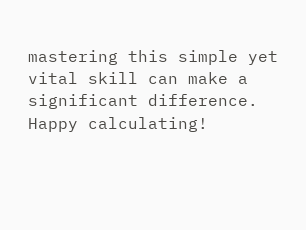mastering this simple yet vital skill can make a significant difference. Happy calculating!